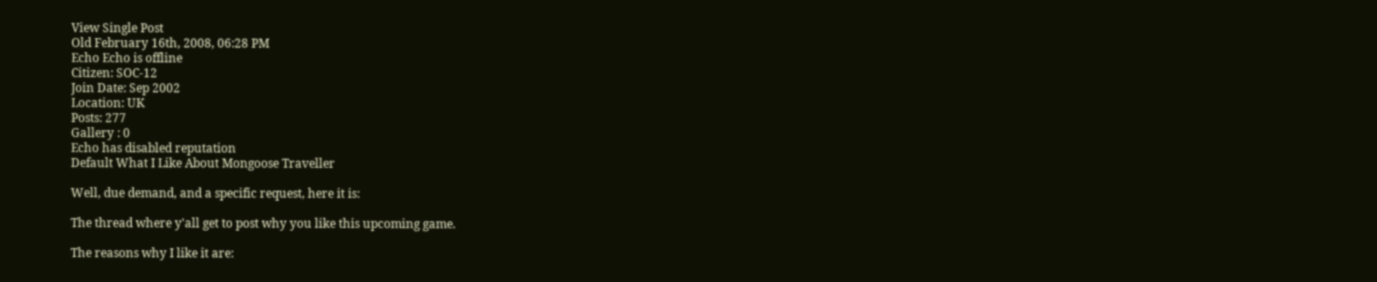View Single Post
Old February 16th, 2008, 06:28 PM
Echo Echo is offline
Citizen: SOC-12
Join Date: Sep 2002
Location: UK
Posts: 277
Gallery : 0
Echo has disabled reputation
Default What I Like About Mongoose Traveller

Well, due demand, and a specific request, here it is:

The thread where y'all get to post why you like this upcoming game.

The reasons why I like it are: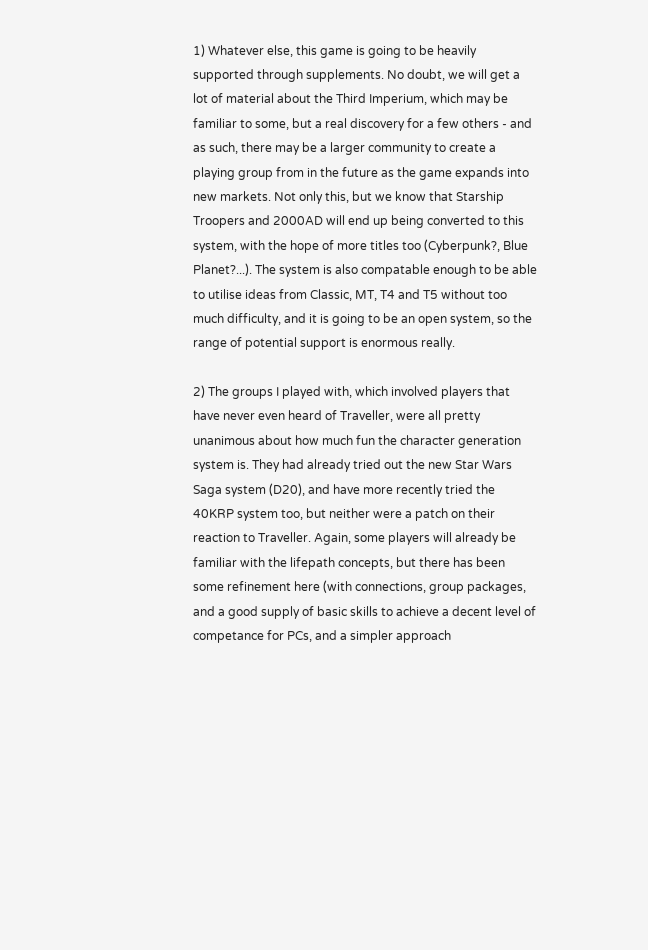1) Whatever else, this game is going to be heavily supported through supplements. No doubt, we will get a lot of material about the Third Imperium, which may be familiar to some, but a real discovery for a few others - and as such, there may be a larger community to create a playing group from in the future as the game expands into new markets. Not only this, but we know that Starship Troopers and 2000AD will end up being converted to this system, with the hope of more titles too (Cyberpunk?, Blue Planet?...). The system is also compatable enough to be able to utilise ideas from Classic, MT, T4 and T5 without too much difficulty, and it is going to be an open system, so the range of potential support is enormous really.

2) The groups I played with, which involved players that have never even heard of Traveller, were all pretty unanimous about how much fun the character generation system is. They had already tried out the new Star Wars Saga system (D20), and have more recently tried the 40KRP system too, but neither were a patch on their reaction to Traveller. Again, some players will already be familiar with the lifepath concepts, but there has been some refinement here (with connections, group packages, and a good supply of basic skills to achieve a decent level of competance for PCs, and a simpler approach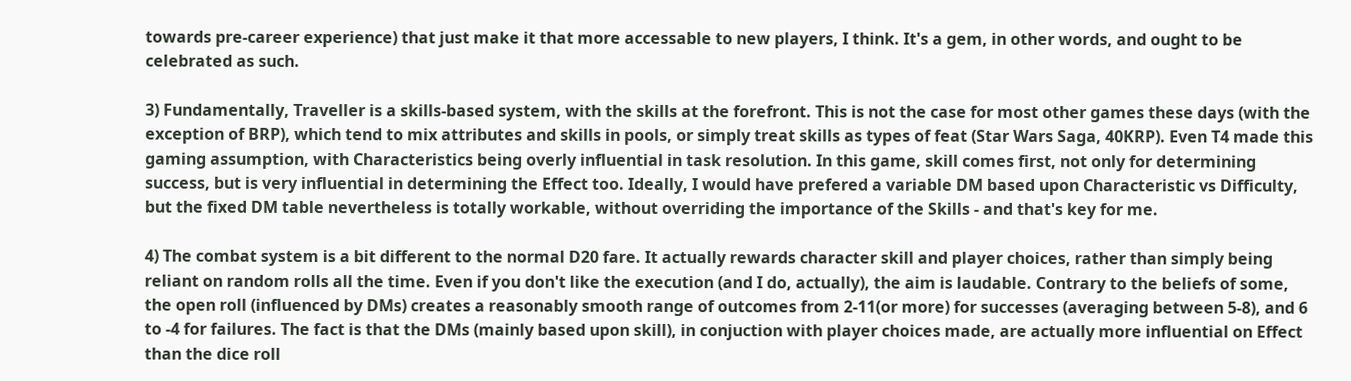towards pre-career experience) that just make it that more accessable to new players, I think. It's a gem, in other words, and ought to be celebrated as such.

3) Fundamentally, Traveller is a skills-based system, with the skills at the forefront. This is not the case for most other games these days (with the exception of BRP), which tend to mix attributes and skills in pools, or simply treat skills as types of feat (Star Wars Saga, 40KRP). Even T4 made this gaming assumption, with Characteristics being overly influential in task resolution. In this game, skill comes first, not only for determining success, but is very influential in determining the Effect too. Ideally, I would have prefered a variable DM based upon Characteristic vs Difficulty, but the fixed DM table nevertheless is totally workable, without overriding the importance of the Skills - and that's key for me.

4) The combat system is a bit different to the normal D20 fare. It actually rewards character skill and player choices, rather than simply being reliant on random rolls all the time. Even if you don't like the execution (and I do, actually), the aim is laudable. Contrary to the beliefs of some, the open roll (influenced by DMs) creates a reasonably smooth range of outcomes from 2-11(or more) for successes (averaging between 5-8), and 6 to -4 for failures. The fact is that the DMs (mainly based upon skill), in conjuction with player choices made, are actually more influential on Effect than the dice roll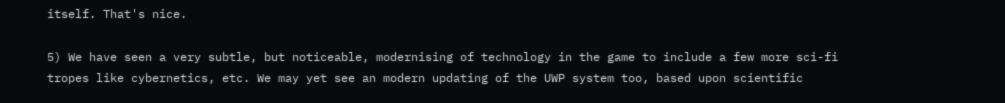itself. That's nice.

5) We have seen a very subtle, but noticeable, modernising of technology in the game to include a few more sci-fi tropes like cybernetics, etc. We may yet see an modern updating of the UWP system too, based upon scientific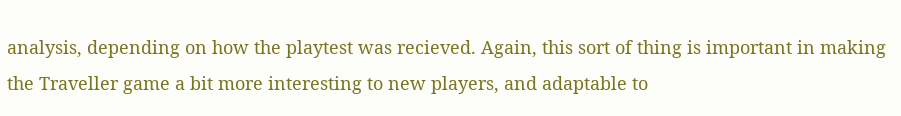analysis, depending on how the playtest was recieved. Again, this sort of thing is important in making the Traveller game a bit more interesting to new players, and adaptable to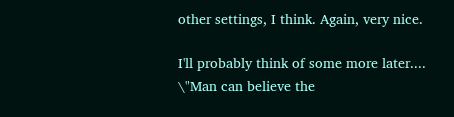other settings, I think. Again, very nice.

I'll probably think of some more later....
\"Man can believe the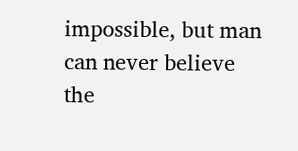impossible, but man can never believe the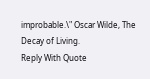improbable.\" Oscar Wilde, The Decay of Living.
Reply With Quote